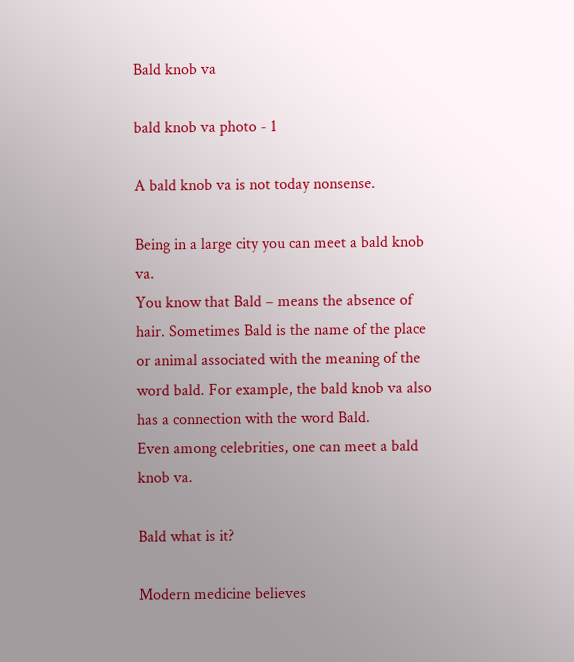Bald knob va

bald knob va photo - 1

A bald knob va is not today nonsense.

Being in a large city you can meet a bald knob va.
You know that Bald – means the absence of hair. Sometimes Bald is the name of the place or animal associated with the meaning of the word bald. For example, the bald knob va also has a connection with the word Bald.
Even among celebrities, one can meet a bald knob va.

Bald what is it?

Modern medicine believes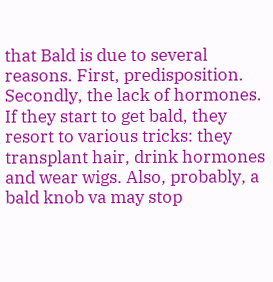that Bald is due to several reasons. First, predisposition. Secondly, the lack of hormones.
If they start to get bald, they resort to various tricks: they transplant hair, drink hormones and wear wigs. Also, probably, a bald knob va may stop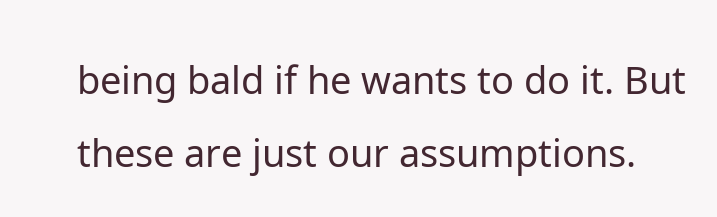being bald if he wants to do it. But these are just our assumptions.